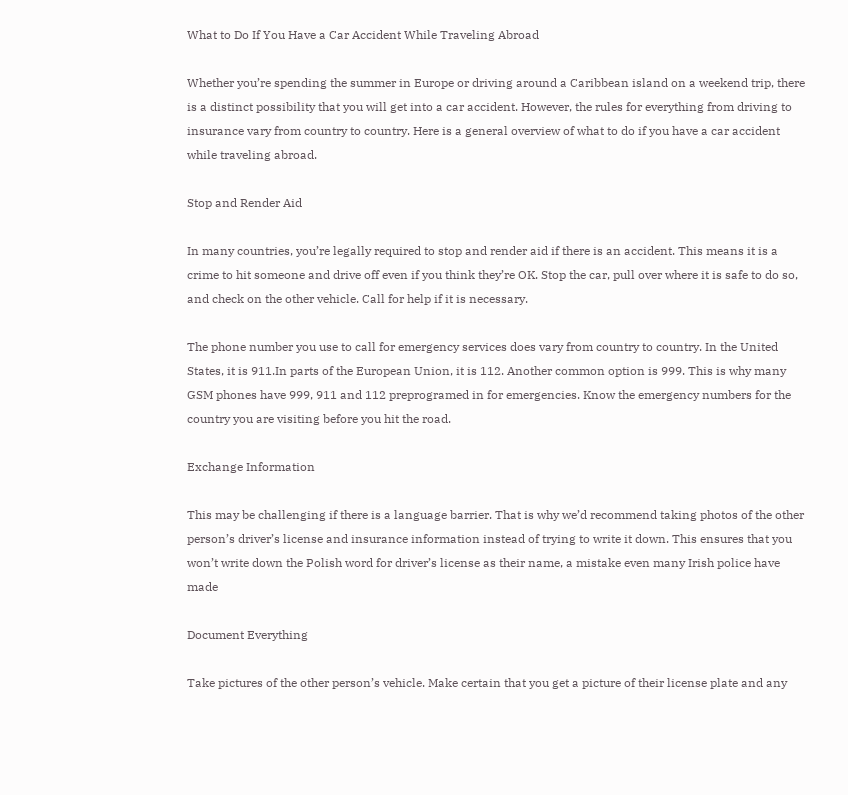What to Do If You Have a Car Accident While Traveling Abroad

Whether you’re spending the summer in Europe or driving around a Caribbean island on a weekend trip, there is a distinct possibility that you will get into a car accident. However, the rules for everything from driving to insurance vary from country to country. Here is a general overview of what to do if you have a car accident while traveling abroad.

Stop and Render Aid

In many countries, you’re legally required to stop and render aid if there is an accident. This means it is a crime to hit someone and drive off even if you think they’re OK. Stop the car, pull over where it is safe to do so, and check on the other vehicle. Call for help if it is necessary.

The phone number you use to call for emergency services does vary from country to country. In the United States, it is 911.In parts of the European Union, it is 112. Another common option is 999. This is why many GSM phones have 999, 911 and 112 preprogramed in for emergencies. Know the emergency numbers for the country you are visiting before you hit the road.

Exchange Information

This may be challenging if there is a language barrier. That is why we’d recommend taking photos of the other person’s driver’s license and insurance information instead of trying to write it down. This ensures that you won’t write down the Polish word for driver’s license as their name, a mistake even many Irish police have made

Document Everything

Take pictures of the other person’s vehicle. Make certain that you get a picture of their license plate and any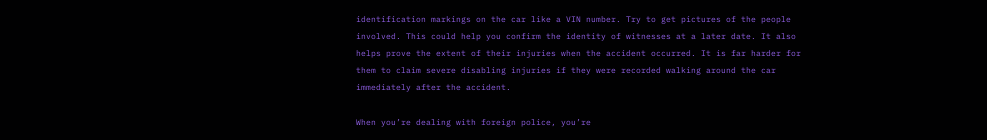identification markings on the car like a VIN number. Try to get pictures of the people involved. This could help you confirm the identity of witnesses at a later date. It also helps prove the extent of their injuries when the accident occurred. It is far harder for them to claim severe disabling injuries if they were recorded walking around the car immediately after the accident.

When you’re dealing with foreign police, you’re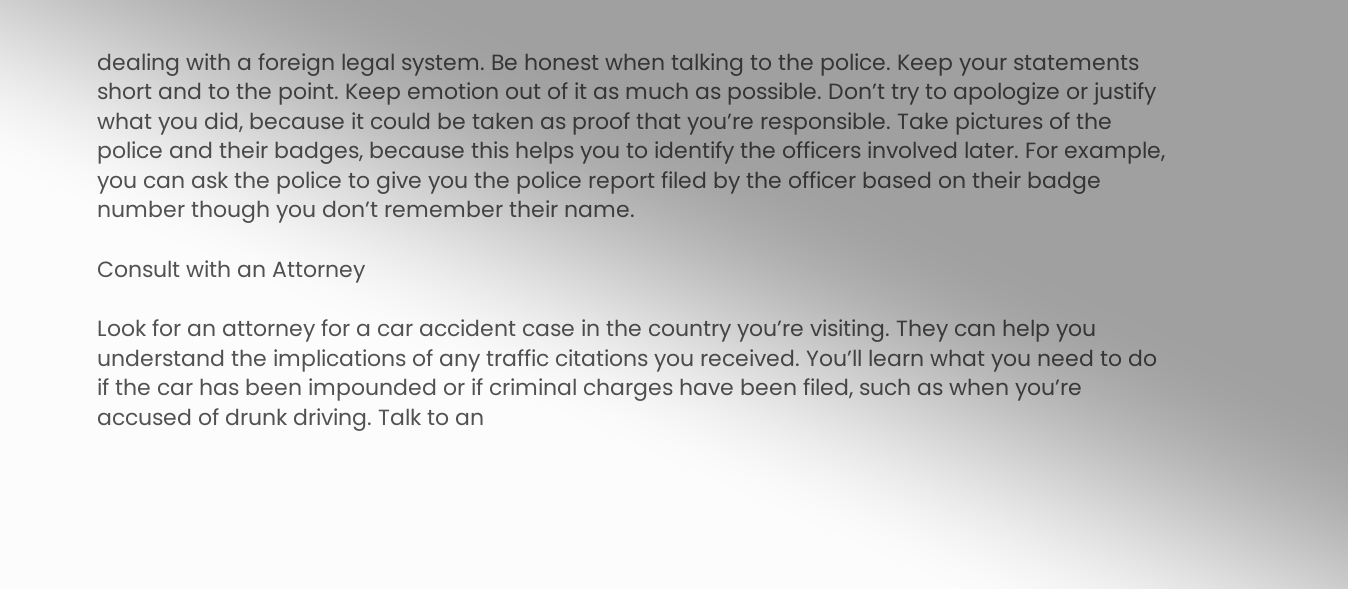dealing with a foreign legal system. Be honest when talking to the police. Keep your statements short and to the point. Keep emotion out of it as much as possible. Don’t try to apologize or justify what you did, because it could be taken as proof that you’re responsible. Take pictures of the police and their badges, because this helps you to identify the officers involved later. For example, you can ask the police to give you the police report filed by the officer based on their badge number though you don’t remember their name.

Consult with an Attorney

Look for an attorney for a car accident case in the country you’re visiting. They can help you understand the implications of any traffic citations you received. You’ll learn what you need to do if the car has been impounded or if criminal charges have been filed, such as when you’re accused of drunk driving. Talk to an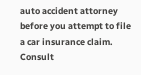auto accident attorney before you attempt to file a car insurance claim. Consult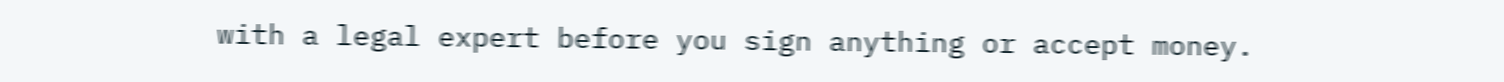with a legal expert before you sign anything or accept money.